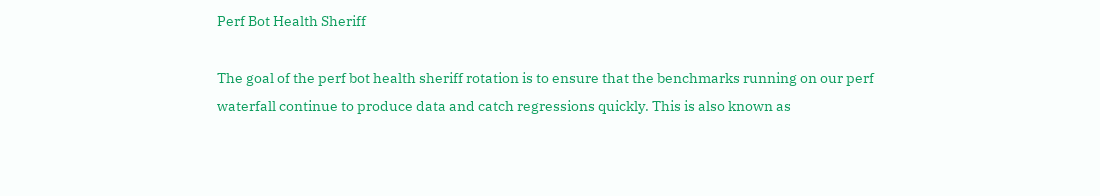Perf Bot Health Sheriff

The goal of the perf bot health sheriff rotation is to ensure that the benchmarks running on our perf waterfall continue to produce data and catch regressions quickly. This is also known as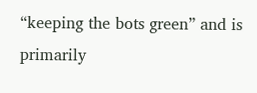“keeping the bots green” and is primarily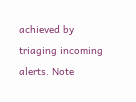achieved by triaging incoming alerts. Note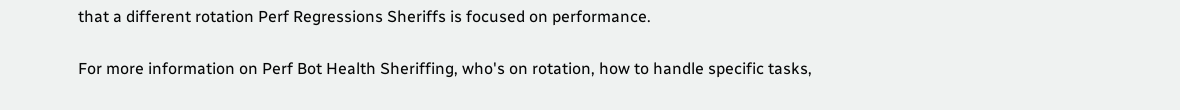that a different rotation Perf Regressions Sheriffs is focused on performance.

For more information on Perf Bot Health Sheriffing, who's on rotation, how to handle specific tasks,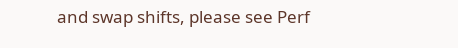and swap shifts, please see Perf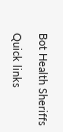Bot Health Sheriffs

Quick links